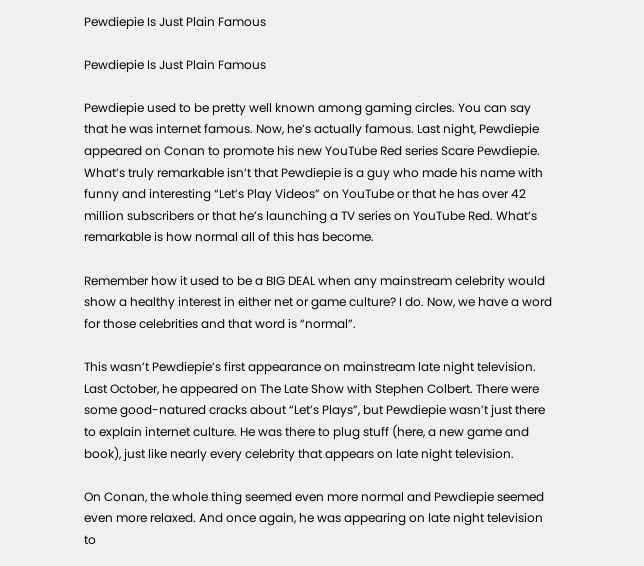Pewdiepie Is Just Plain Famous

Pewdiepie Is Just Plain Famous

Pewdiepie used to be pretty well known among gaming circles. You can say that he was internet famous. Now, he’s actually famous. Last night, Pewdiepie appeared on Conan to promote his new YouTube Red series Scare Pewdiepie. What’s truly remarkable isn’t that Pewdiepie is a guy who made his name with funny and interesting “Let’s Play Videos” on YouTube or that he has over 42 million subscribers or that he’s launching a TV series on YouTube Red. What’s remarkable is how normal all of this has become.

Remember how it used to be a BIG DEAL when any mainstream celebrity would show a healthy interest in either net or game culture? I do. Now, we have a word for those celebrities and that word is “normal”.

This wasn’t Pewdiepie’s first appearance on mainstream late night television. Last October, he appeared on The Late Show with Stephen Colbert. There were some good-natured cracks about “Let’s Plays”, but Pewdiepie wasn’t just there to explain internet culture. He was there to plug stuff (here, a new game and book), just like nearly every celebrity that appears on late night television.

On Conan, the whole thing seemed even more normal and Pewdiepie seemed even more relaxed. And once again, he was appearing on late night television to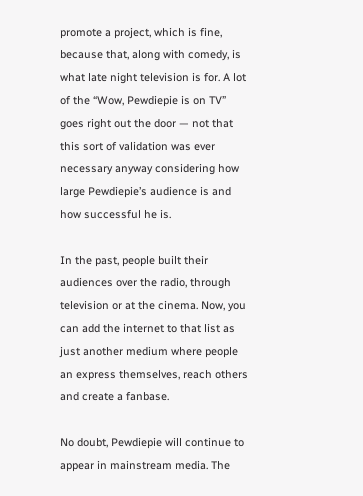promote a project, which is fine, because that, along with comedy, is what late night television is for. A lot of the “Wow, Pewdiepie is on TV” goes right out the door — not that this sort of validation was ever necessary anyway considering how large Pewdiepie’s audience is and how successful he is.

In the past, people built their audiences over the radio, through television or at the cinema. Now, you can add the internet to that list as just another medium where people an express themselves, reach others and create a fanbase.

No doubt, Pewdiepie will continue to appear in mainstream media. The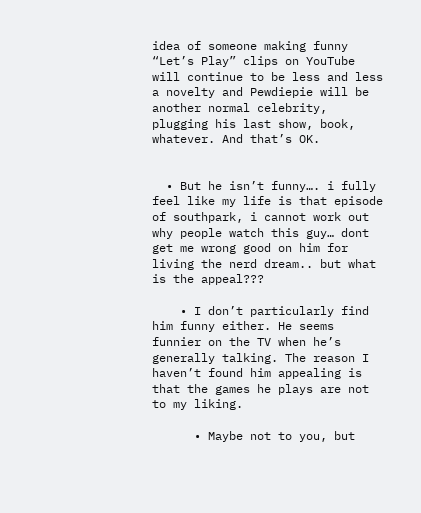idea of someone making funny “Let’s Play” clips on YouTube will continue to be less and less a novelty and Pewdiepie will be another normal celebrity, plugging his last show, book, whatever. And that’s OK.


  • But he isn’t funny…. i fully feel like my life is that episode of southpark, i cannot work out why people watch this guy… dont get me wrong good on him for living the nerd dream.. but what is the appeal???

    • I don’t particularly find him funny either. He seems funnier on the TV when he’s generally talking. The reason I haven’t found him appealing is that the games he plays are not to my liking.

      • Maybe not to you, but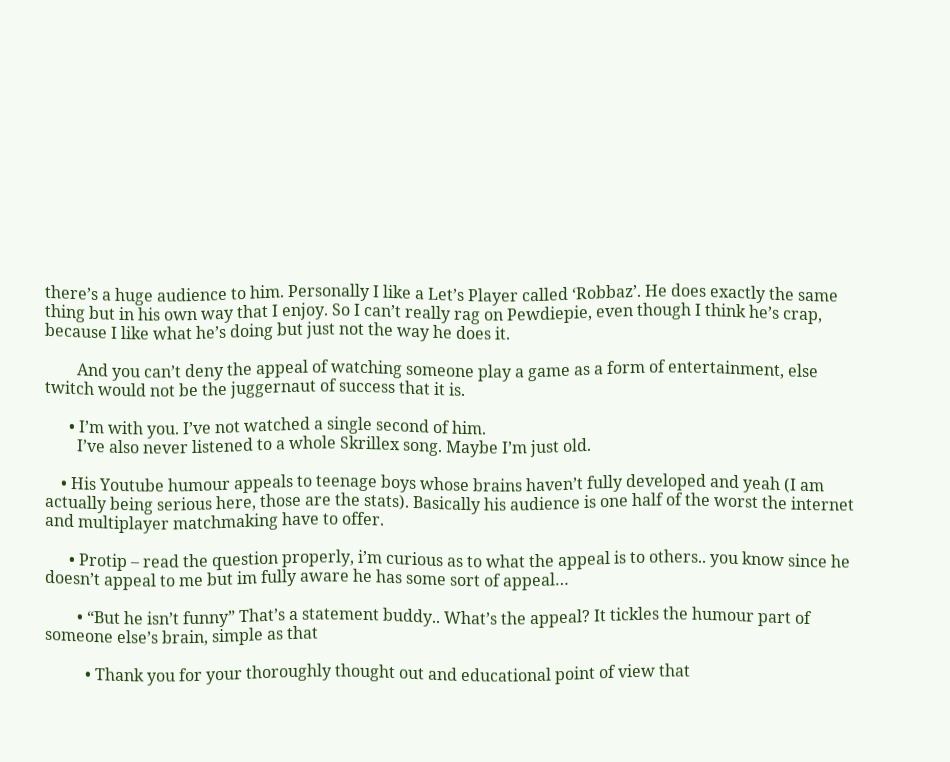there’s a huge audience to him. Personally I like a Let’s Player called ‘Robbaz’. He does exactly the same thing but in his own way that I enjoy. So I can’t really rag on Pewdiepie, even though I think he’s crap, because I like what he’s doing but just not the way he does it.

        And you can’t deny the appeal of watching someone play a game as a form of entertainment, else twitch would not be the juggernaut of success that it is.

      • I’m with you. I’ve not watched a single second of him.
        I’ve also never listened to a whole Skrillex song. Maybe I’m just old.

    • His Youtube humour appeals to teenage boys whose brains haven’t fully developed and yeah (I am actually being serious here, those are the stats). Basically his audience is one half of the worst the internet and multiplayer matchmaking have to offer.

      • Protip – read the question properly, i’m curious as to what the appeal is to others.. you know since he doesn’t appeal to me but im fully aware he has some sort of appeal…

        • “But he isn’t funny” That’s a statement buddy.. What’s the appeal? It tickles the humour part of someone else’s brain, simple as that

          • Thank you for your thoroughly thought out and educational point of view that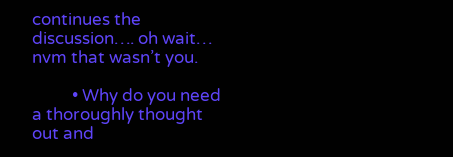continues the discussion…. oh wait… nvm that wasn’t you.

          • Why do you need a thoroughly thought out and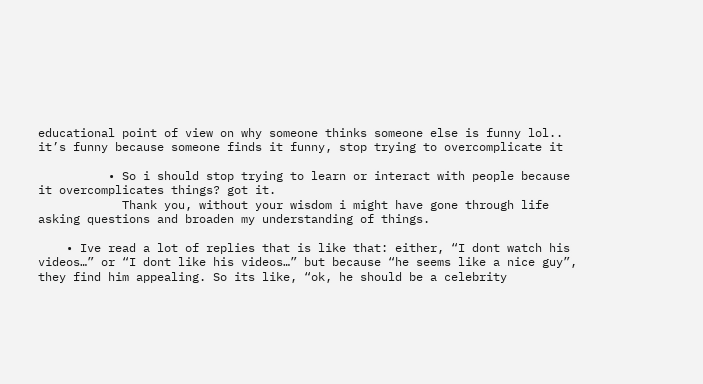educational point of view on why someone thinks someone else is funny lol.. it’s funny because someone finds it funny, stop trying to overcomplicate it

          • So i should stop trying to learn or interact with people because it overcomplicates things? got it.
            Thank you, without your wisdom i might have gone through life asking questions and broaden my understanding of things.

    • Ive read a lot of replies that is like that: either, “I dont watch his videos…” or “I dont like his videos…” but because “he seems like a nice guy”, they find him appealing. So its like, “ok, he should be a celebrity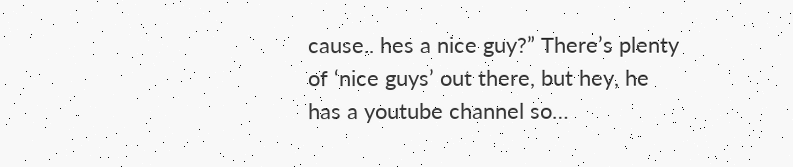cause.. hes a nice guy?” There’s plenty of ‘nice guys’ out there, but hey, he has a youtube channel so…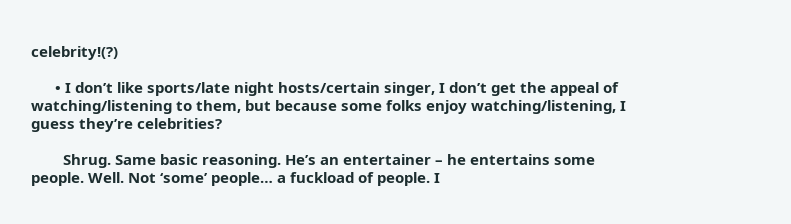celebrity!(?)

      • I don’t like sports/late night hosts/certain singer, I don’t get the appeal of watching/listening to them, but because some folks enjoy watching/listening, I guess they’re celebrities?

        Shrug. Same basic reasoning. He’s an entertainer – he entertains some people. Well. Not ‘some’ people… a fuckload of people. I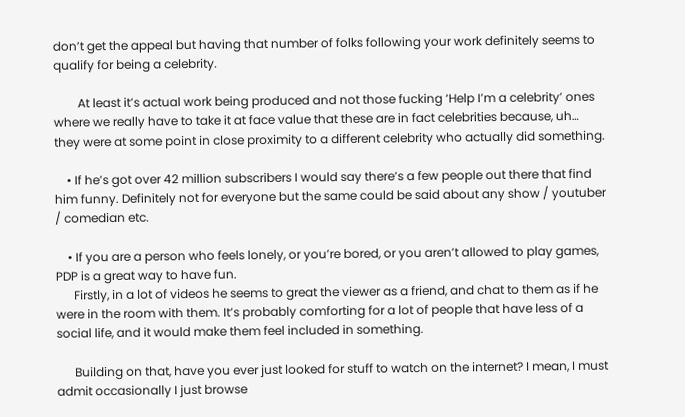don’t get the appeal but having that number of folks following your work definitely seems to qualify for being a celebrity.

        At least it’s actual work being produced and not those fucking ‘Help I’m a celebrity’ ones where we really have to take it at face value that these are in fact celebrities because, uh… they were at some point in close proximity to a different celebrity who actually did something.

    • If he’s got over 42 million subscribers I would say there’s a few people out there that find him funny. Definitely not for everyone but the same could be said about any show / youtuber / comedian etc.

    • If you are a person who feels lonely, or you’re bored, or you aren’t allowed to play games, PDP is a great way to have fun.
      Firstly, in a lot of videos he seems to great the viewer as a friend, and chat to them as if he were in the room with them. It’s probably comforting for a lot of people that have less of a social life, and it would make them feel included in something.

      Building on that, have you ever just looked for stuff to watch on the internet? I mean, I must admit occasionally I just browse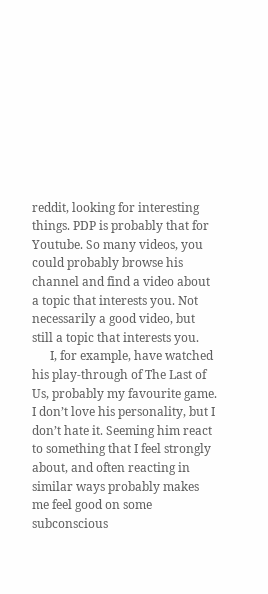reddit, looking for interesting things. PDP is probably that for Youtube. So many videos, you could probably browse his channel and find a video about a topic that interests you. Not necessarily a good video, but still a topic that interests you.
      I, for example, have watched his play-through of The Last of Us, probably my favourite game. I don’t love his personality, but I don’t hate it. Seeming him react to something that I feel strongly about, and often reacting in similar ways probably makes me feel good on some subconscious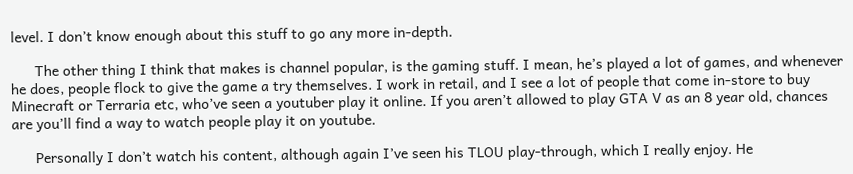level. I don’t know enough about this stuff to go any more in-depth.

      The other thing I think that makes is channel popular, is the gaming stuff. I mean, he’s played a lot of games, and whenever he does, people flock to give the game a try themselves. I work in retail, and I see a lot of people that come in-store to buy Minecraft or Terraria etc, who’ve seen a youtuber play it online. If you aren’t allowed to play GTA V as an 8 year old, chances are you’ll find a way to watch people play it on youtube.

      Personally I don’t watch his content, although again I’ve seen his TLOU play-through, which I really enjoy. He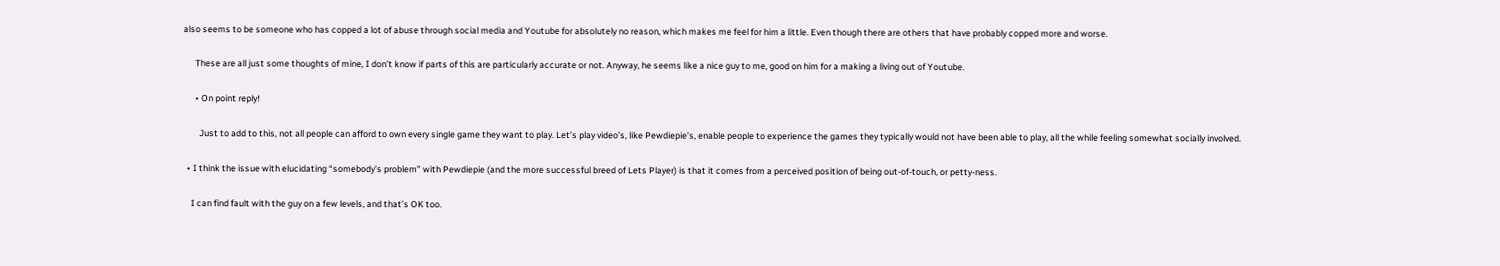also seems to be someone who has copped a lot of abuse through social media and Youtube for absolutely no reason, which makes me feel for him a little. Even though there are others that have probably copped more and worse.

      These are all just some thoughts of mine, I don’t know if parts of this are particularly accurate or not. Anyway, he seems like a nice guy to me, good on him for a making a living out of Youtube.

      • On point reply!

        Just to add to this, not all people can afford to own every single game they want to play. Let’s play video’s, like Pewdiepie’s, enable people to experience the games they typically would not have been able to play, all the while feeling somewhat socially involved.

  • I think the issue with elucidating “somebody’s problem” with Pewdiepie (and the more successful breed of Lets Player) is that it comes from a perceived position of being out-of-touch, or petty-ness.

    I can find fault with the guy on a few levels, and that’s OK too.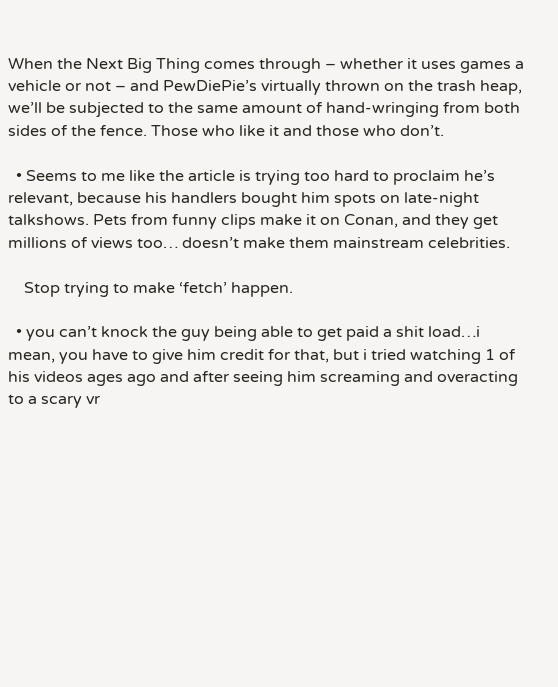When the Next Big Thing comes through – whether it uses games a vehicle or not – and PewDiePie’s virtually thrown on the trash heap, we’ll be subjected to the same amount of hand-wringing from both sides of the fence. Those who like it and those who don’t.

  • Seems to me like the article is trying too hard to proclaim he’s relevant, because his handlers bought him spots on late-night talkshows. Pets from funny clips make it on Conan, and they get millions of views too… doesn’t make them mainstream celebrities.

    Stop trying to make ‘fetch’ happen.

  • you can’t knock the guy being able to get paid a shit load…i mean, you have to give him credit for that, but i tried watching 1 of his videos ages ago and after seeing him screaming and overacting to a scary vr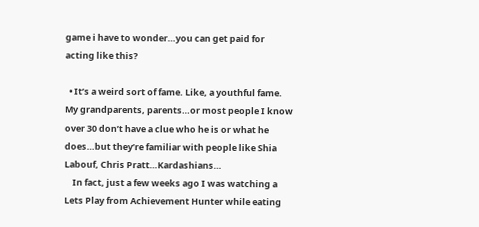game i have to wonder…you can get paid for acting like this?

  • It’s a weird sort of fame. Like, a youthful fame. My grandparents, parents…or most people I know over 30 don’t have a clue who he is or what he does…but they’re familiar with people like Shia Labouf, Chris Pratt…Kardashians…
    In fact, just a few weeks ago I was watching a Lets Play from Achievement Hunter while eating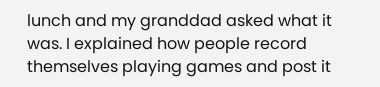lunch and my granddad asked what it was. I explained how people record themselves playing games and post it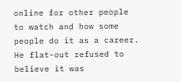online for other people to watch and how some people do it as a career. He flat-out refused to believe it was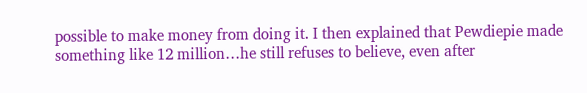possible to make money from doing it. I then explained that Pewdiepie made something like 12 million…he still refuses to believe, even after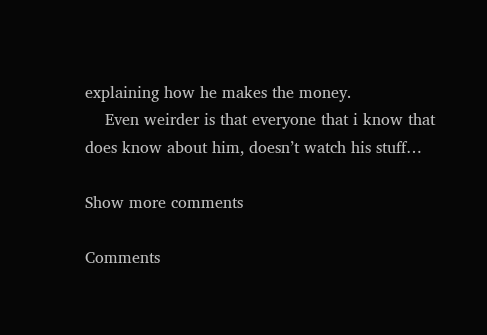explaining how he makes the money.
    Even weirder is that everyone that i know that does know about him, doesn’t watch his stuff…

Show more comments

Comments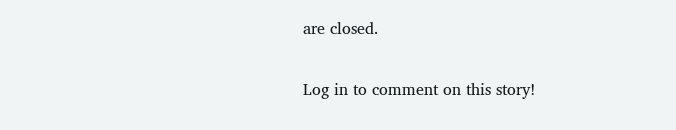are closed.

Log in to comment on this story!